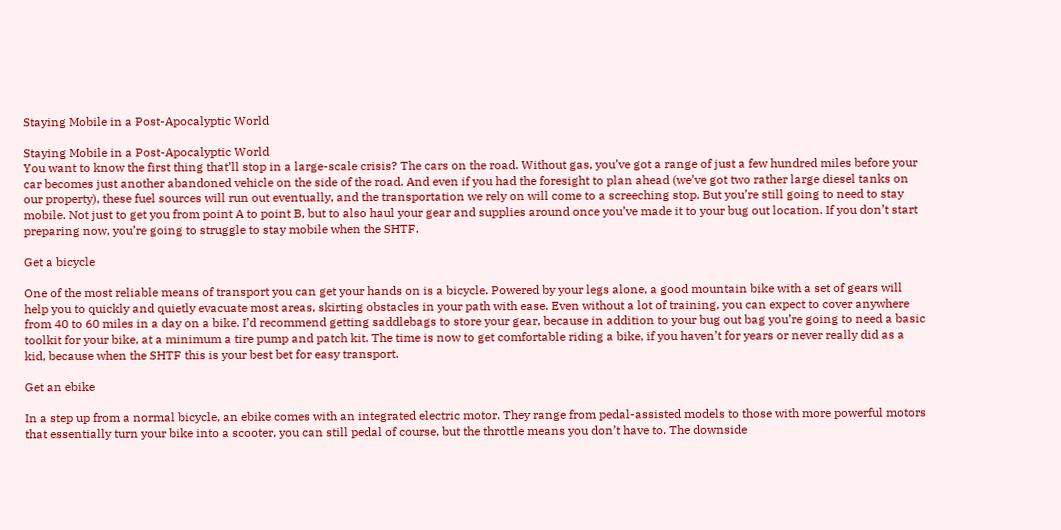Staying Mobile in a Post-Apocalyptic World

Staying Mobile in a Post-Apocalyptic World
You want to know the first thing that’ll stop in a large-scale crisis? The cars on the road. Without gas, you’ve got a range of just a few hundred miles before your car becomes just another abandoned vehicle on the side of the road. And even if you had the foresight to plan ahead (we’ve got two rather large diesel tanks on our property), these fuel sources will run out eventually, and the transportation we rely on will come to a screeching stop. But you’re still going to need to stay mobile. Not just to get you from point A to point B, but to also haul your gear and supplies around once you’ve made it to your bug out location. If you don’t start preparing now, you’re going to struggle to stay mobile when the SHTF.

Get a bicycle

One of the most reliable means of transport you can get your hands on is a bicycle. Powered by your legs alone, a good mountain bike with a set of gears will help you to quickly and quietly evacuate most areas, skirting obstacles in your path with ease. Even without a lot of training, you can expect to cover anywhere from 40 to 60 miles in a day on a bike. I’d recommend getting saddlebags to store your gear, because in addition to your bug out bag you’re going to need a basic toolkit for your bike, at a minimum a tire pump and patch kit. The time is now to get comfortable riding a bike, if you haven’t for years or never really did as a kid, because when the SHTF this is your best bet for easy transport.

Get an ebike

In a step up from a normal bicycle, an ebike comes with an integrated electric motor. They range from pedal-assisted models to those with more powerful motors that essentially turn your bike into a scooter, you can still pedal of course, but the throttle means you don’t have to. The downside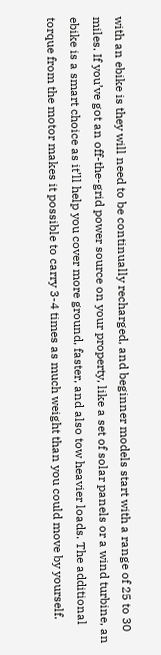with an ebike is they will need to be continually recharged, and beginner models start with a range of 25 to 30 miles. If you’ve got an off-the-grid power source on your property, like a set of solar panels or a wind turbine, an ebike is a smart choice as it’ll help you cover more ground, faster, and also tow heavier loads. The additional torque from the motor makes it possible to carry 3-4 times as much weight than you could move by yourself.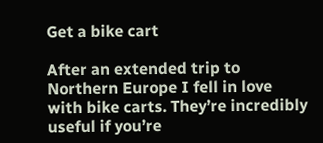Get a bike cart

After an extended trip to Northern Europe I fell in love with bike carts. They’re incredibly useful if you’re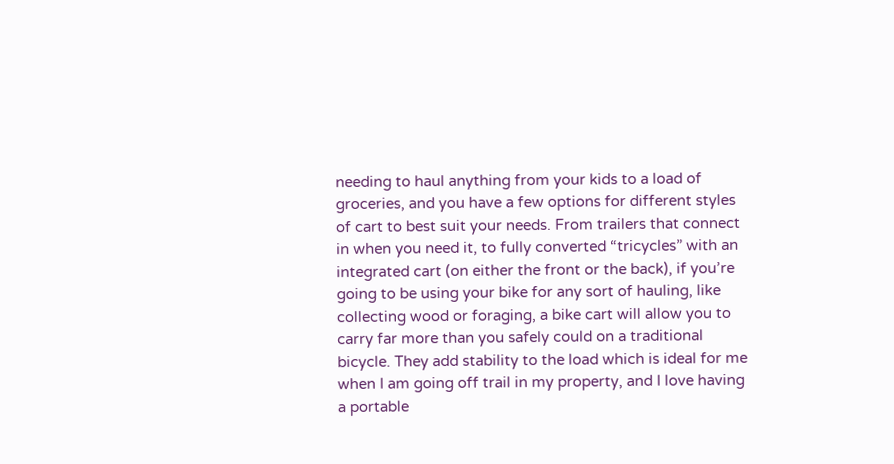needing to haul anything from your kids to a load of groceries, and you have a few options for different styles of cart to best suit your needs. From trailers that connect in when you need it, to fully converted “tricycles” with an integrated cart (on either the front or the back), if you’re going to be using your bike for any sort of hauling, like collecting wood or foraging, a bike cart will allow you to carry far more than you safely could on a traditional bicycle. They add stability to the load which is ideal for me when I am going off trail in my property, and I love having a portable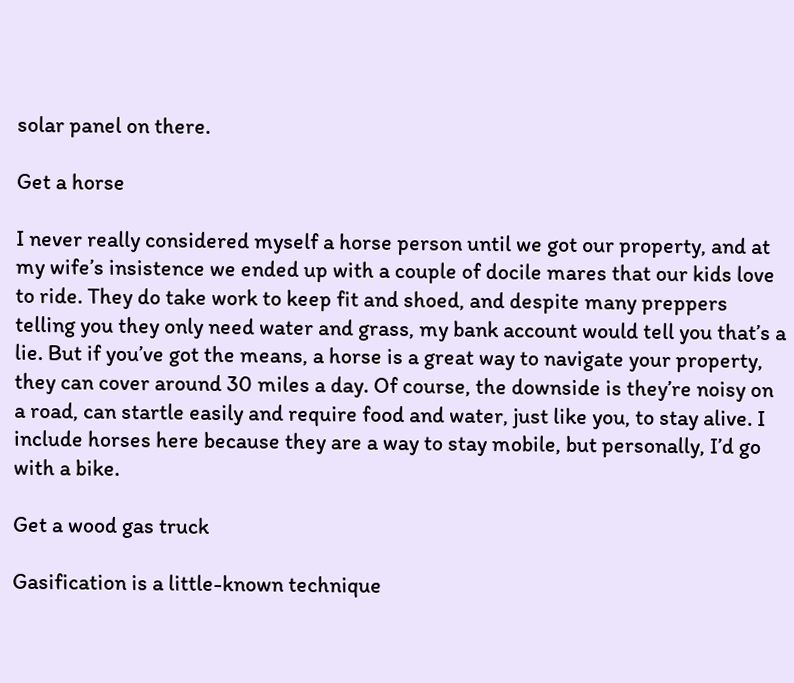solar panel on there.

Get a horse

I never really considered myself a horse person until we got our property, and at my wife’s insistence we ended up with a couple of docile mares that our kids love to ride. They do take work to keep fit and shoed, and despite many preppers telling you they only need water and grass, my bank account would tell you that’s a lie. But if you’ve got the means, a horse is a great way to navigate your property, they can cover around 30 miles a day. Of course, the downside is they’re noisy on a road, can startle easily and require food and water, just like you, to stay alive. I include horses here because they are a way to stay mobile, but personally, I’d go with a bike.

Get a wood gas truck

Gasification is a little-known technique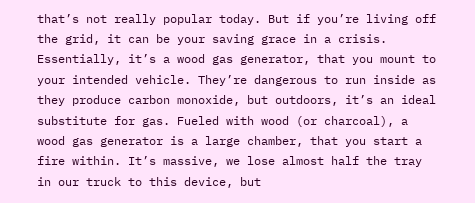that’s not really popular today. But if you’re living off the grid, it can be your saving grace in a crisis. Essentially, it’s a wood gas generator, that you mount to your intended vehicle. They’re dangerous to run inside as they produce carbon monoxide, but outdoors, it’s an ideal substitute for gas. Fueled with wood (or charcoal), a wood gas generator is a large chamber, that you start a fire within. It’s massive, we lose almost half the tray in our truck to this device, but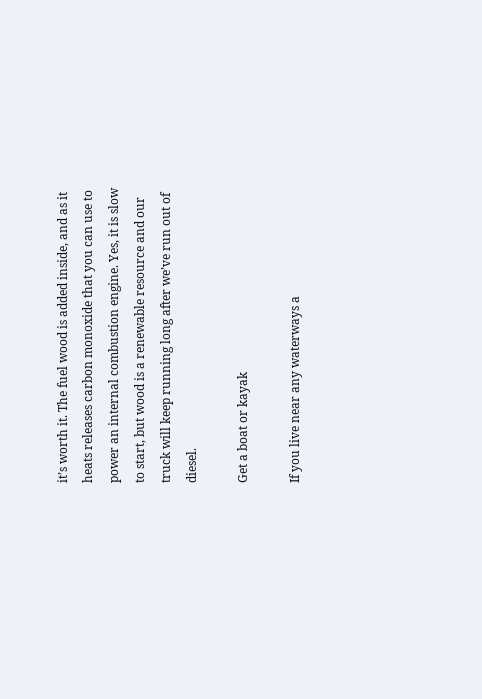it’s worth it. The fuel wood is added inside, and as it heats releases carbon monoxide that you can use to power an internal combustion engine. Yes, it is slow to start, but wood is a renewable resource and our truck will keep running long after we’ve run out of diesel.

Get a boat or kayak

If you live near any waterways a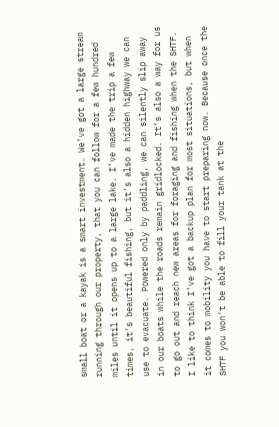small boat or a kayak is a smart investment. We’ve got a large stream running through our property, that you can follow for a few hundred miles until it opens up to a large lake. I’ve made the trip a few times, it’s beautiful fishing, but it’s also a hidden highway we can use to evacuate. Powered only by paddling, we can silently slip away in our boats while the roads remain gridlocked. It’s also a way for us to go out and reach new areas for foraging and fishing when the SHTF. I like to think I’ve got a backup plan for most situations, but when it comes to mobility you have to start preparing now. Because once the SHTF you won’t be able to fill your tank at the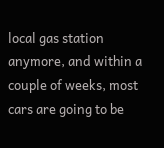local gas station anymore, and within a couple of weeks, most cars are going to be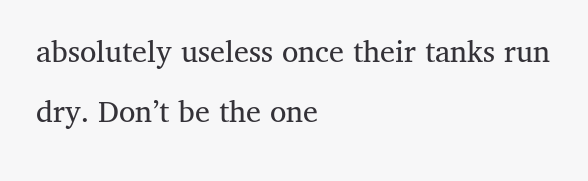absolutely useless once their tanks run dry. Don’t be the one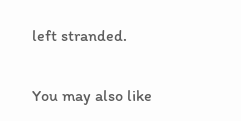left stranded.

You may also like